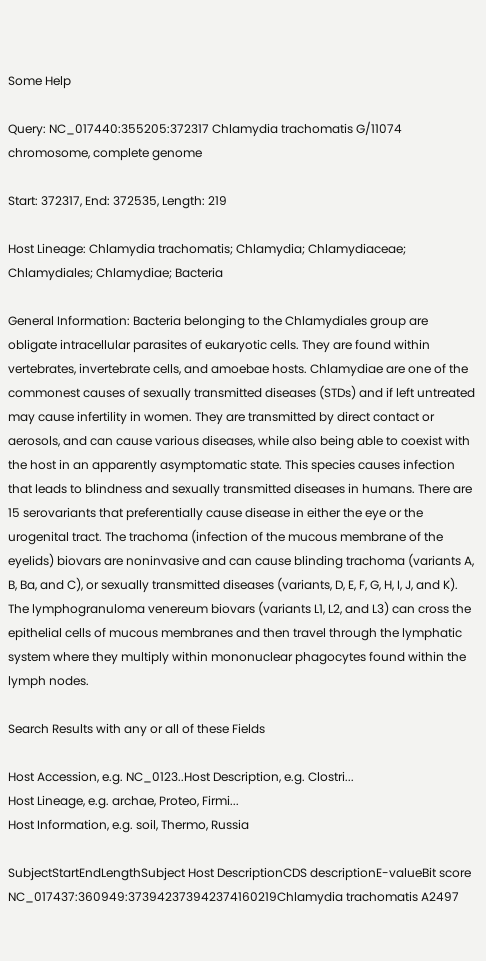Some Help

Query: NC_017440:355205:372317 Chlamydia trachomatis G/11074 chromosome, complete genome

Start: 372317, End: 372535, Length: 219

Host Lineage: Chlamydia trachomatis; Chlamydia; Chlamydiaceae; Chlamydiales; Chlamydiae; Bacteria

General Information: Bacteria belonging to the Chlamydiales group are obligate intracellular parasites of eukaryotic cells. They are found within vertebrates, invertebrate cells, and amoebae hosts. Chlamydiae are one of the commonest causes of sexually transmitted diseases (STDs) and if left untreated may cause infertility in women. They are transmitted by direct contact or aerosols, and can cause various diseases, while also being able to coexist with the host in an apparently asymptomatic state. This species causes infection that leads to blindness and sexually transmitted diseases in humans. There are 15 serovariants that preferentially cause disease in either the eye or the urogenital tract. The trachoma (infection of the mucous membrane of the eyelids) biovars are noninvasive and can cause blinding trachoma (variants A, B, Ba, and C), or sexually transmitted diseases (variants, D, E, F, G, H, I, J, and K). The lymphogranuloma venereum biovars (variants L1, L2, and L3) can cross the epithelial cells of mucous membranes and then travel through the lymphatic system where they multiply within mononuclear phagocytes found within the lymph nodes.

Search Results with any or all of these Fields

Host Accession, e.g. NC_0123..Host Description, e.g. Clostri...
Host Lineage, e.g. archae, Proteo, Firmi...
Host Information, e.g. soil, Thermo, Russia

SubjectStartEndLengthSubject Host DescriptionCDS descriptionE-valueBit score
NC_017437:360949:373942373942374160219Chlamydia trachomatis A2497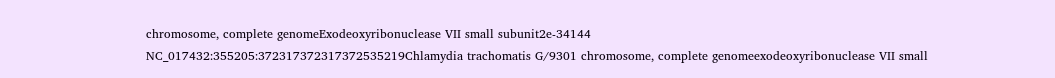chromosome, complete genomeExodeoxyribonuclease VII small subunit2e-34144
NC_017432:355205:372317372317372535219Chlamydia trachomatis G/9301 chromosome, complete genomeexodeoxyribonuclease VII small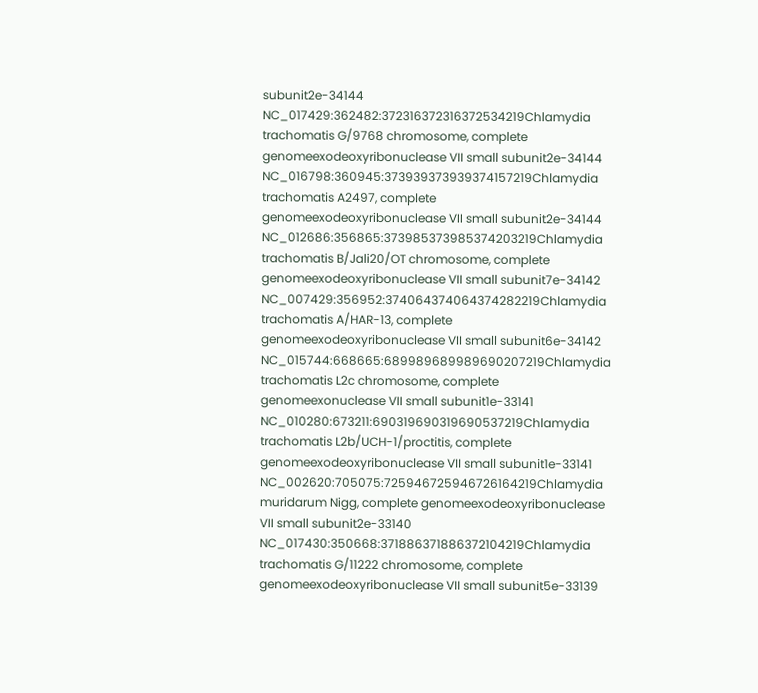subunit2e-34144
NC_017429:362482:372316372316372534219Chlamydia trachomatis G/9768 chromosome, complete genomeexodeoxyribonuclease VII small subunit2e-34144
NC_016798:360945:373939373939374157219Chlamydia trachomatis A2497, complete genomeexodeoxyribonuclease VII small subunit2e-34144
NC_012686:356865:373985373985374203219Chlamydia trachomatis B/Jali20/OT chromosome, complete genomeexodeoxyribonuclease VII small subunit7e-34142
NC_007429:356952:374064374064374282219Chlamydia trachomatis A/HAR-13, complete genomeexodeoxyribonuclease VII small subunit6e-34142
NC_015744:668665:689989689989690207219Chlamydia trachomatis L2c chromosome, complete genomeexonuclease VII small subunit1e-33141
NC_010280:673211:690319690319690537219Chlamydia trachomatis L2b/UCH-1/proctitis, complete genomeexodeoxyribonuclease VII small subunit1e-33141
NC_002620:705075:725946725946726164219Chlamydia muridarum Nigg, complete genomeexodeoxyribonuclease VII small subunit2e-33140
NC_017430:350668:371886371886372104219Chlamydia trachomatis G/11222 chromosome, complete genomeexodeoxyribonuclease VII small subunit5e-33139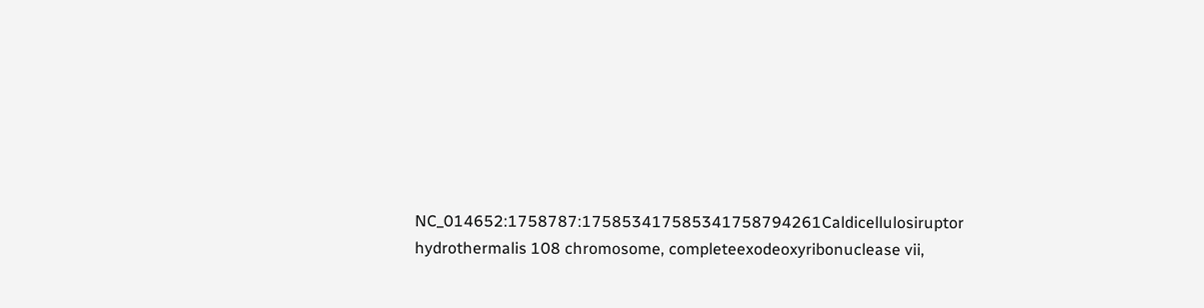NC_014652:1758787:175853417585341758794261Caldicellulosiruptor hydrothermalis 108 chromosome, completeexodeoxyribonuclease vii,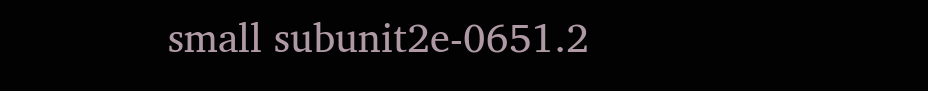small subunit2e-0651.2